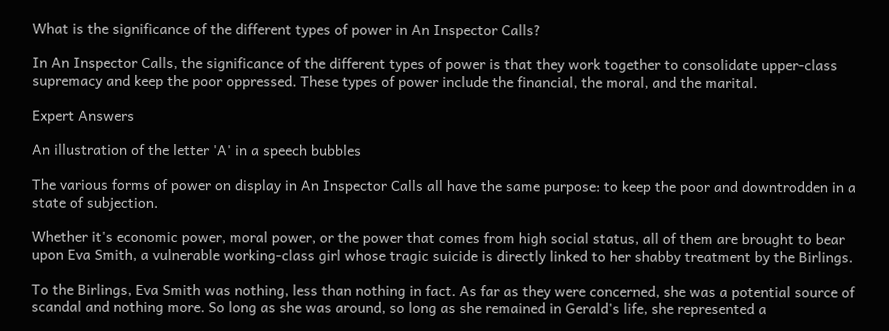What is the significance of the different types of power in An Inspector Calls?

In An Inspector Calls, the significance of the different types of power is that they work together to consolidate upper-class supremacy and keep the poor oppressed. These types of power include the financial, the moral, and the marital.

Expert Answers

An illustration of the letter 'A' in a speech bubbles

The various forms of power on display in An Inspector Calls all have the same purpose: to keep the poor and downtrodden in a state of subjection.

Whether it's economic power, moral power, or the power that comes from high social status, all of them are brought to bear upon Eva Smith, a vulnerable working-class girl whose tragic suicide is directly linked to her shabby treatment by the Birlings.

To the Birlings, Eva Smith was nothing, less than nothing in fact. As far as they were concerned, she was a potential source of scandal and nothing more. So long as she was around, so long as she remained in Gerald's life, she represented a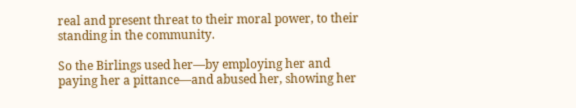real and present threat to their moral power, to their standing in the community.

So the Birlings used her—by employing her and paying her a pittance—and abused her, showing her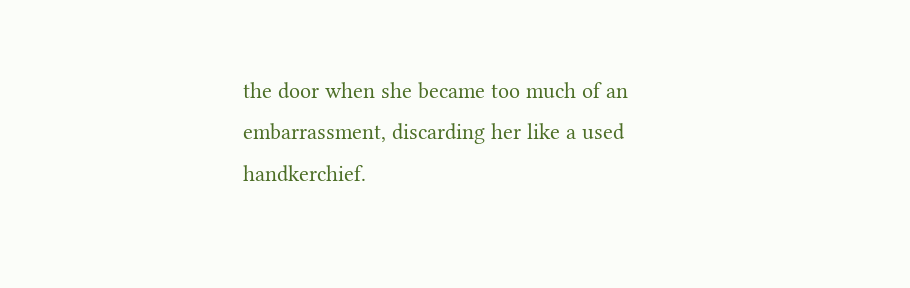the door when she became too much of an embarrassment, discarding her like a used handkerchief.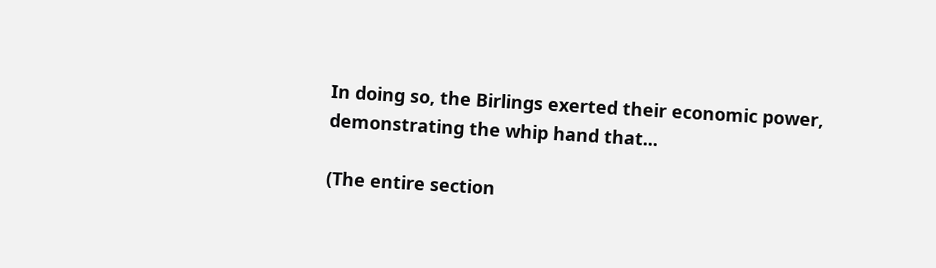In doing so, the Birlings exerted their economic power, demonstrating the whip hand that...

(The entire section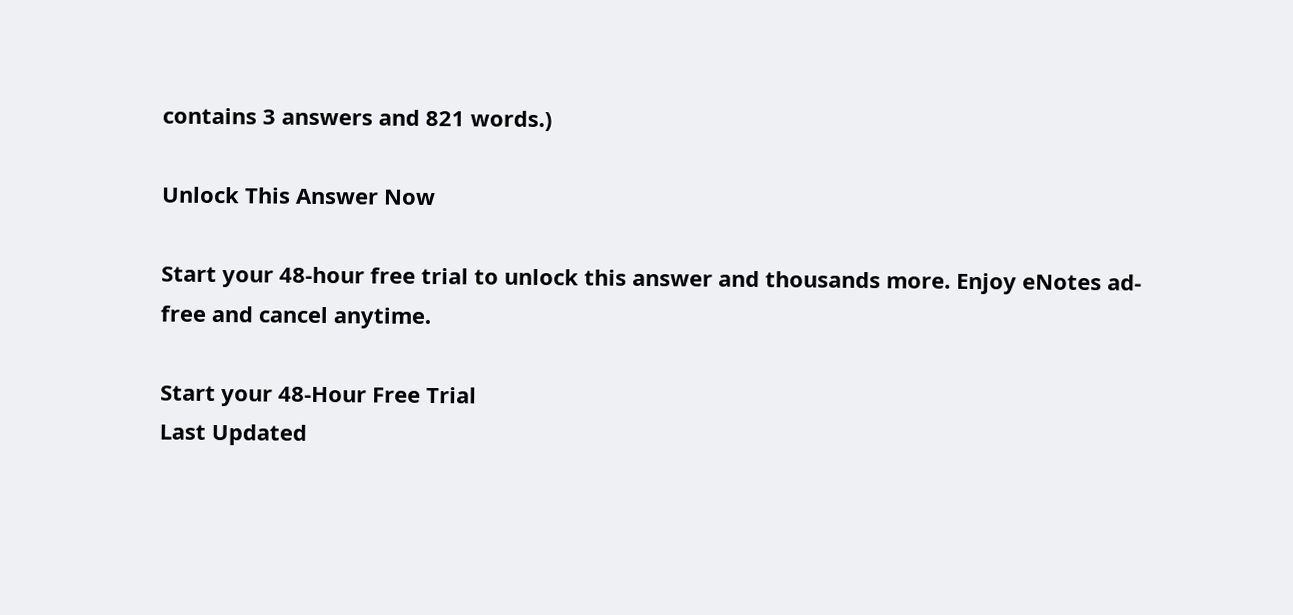contains 3 answers and 821 words.)

Unlock This Answer Now

Start your 48-hour free trial to unlock this answer and thousands more. Enjoy eNotes ad-free and cancel anytime.

Start your 48-Hour Free Trial
Last Updated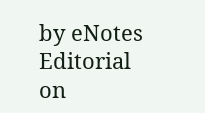by eNotes Editorial on